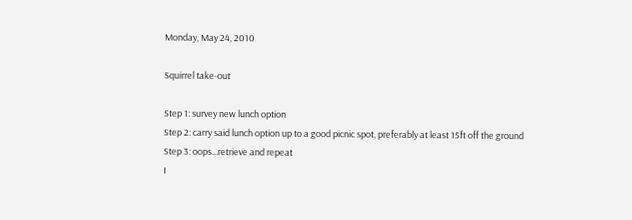Monday, May 24, 2010

Squirrel take-out

Step 1: survey new lunch option
Step 2: carry said lunch option up to a good picnic spot, preferably at least 15ft off the ground
Step 3: oops...retrieve and repeat
I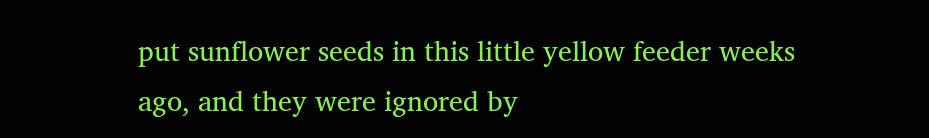put sunflower seeds in this little yellow feeder weeks ago, and they were ignored by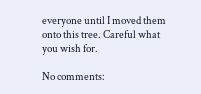everyone until I moved them onto this tree. Careful what you wish for.

No comments: